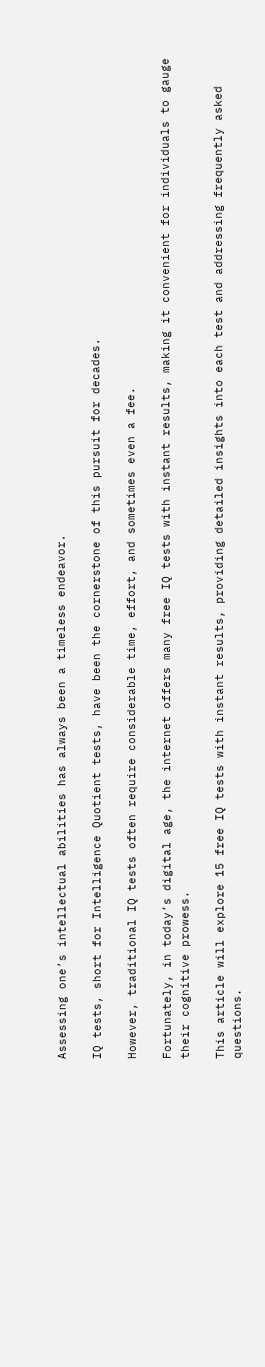Assessing one’s intellectual abilities has always been a timeless endeavor.

IQ tests, short for Intelligence Quotient tests, have been the cornerstone of this pursuit for decades.

However, traditional IQ tests often require considerable time, effort, and sometimes even a fee.

Fortunately, in today’s digital age, the internet offers many free IQ tests with instant results, making it convenient for individuals to gauge their cognitive prowess.

This article will explore 15 free IQ tests with instant results, providing detailed insights into each test and addressing frequently asked questions.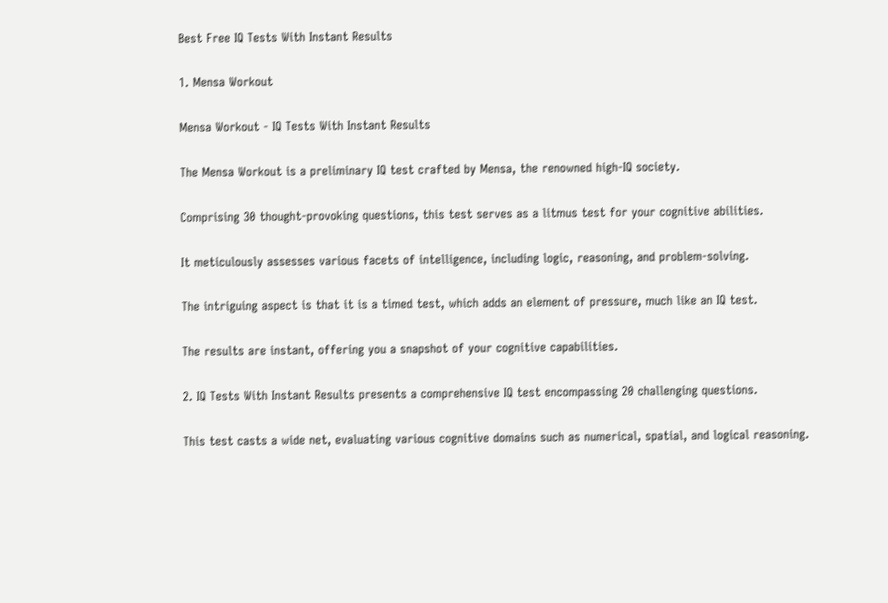Best Free IQ Tests With Instant Results

1. Mensa Workout

Mensa Workout - IQ Tests With Instant Results

The Mensa Workout is a preliminary IQ test crafted by Mensa, the renowned high-IQ society.

Comprising 30 thought-provoking questions, this test serves as a litmus test for your cognitive abilities.

It meticulously assesses various facets of intelligence, including logic, reasoning, and problem-solving.

The intriguing aspect is that it is a timed test, which adds an element of pressure, much like an IQ test.

The results are instant, offering you a snapshot of your cognitive capabilities.

2. IQ Tests With Instant Results presents a comprehensive IQ test encompassing 20 challenging questions.

This test casts a wide net, evaluating various cognitive domains such as numerical, spatial, and logical reasoning.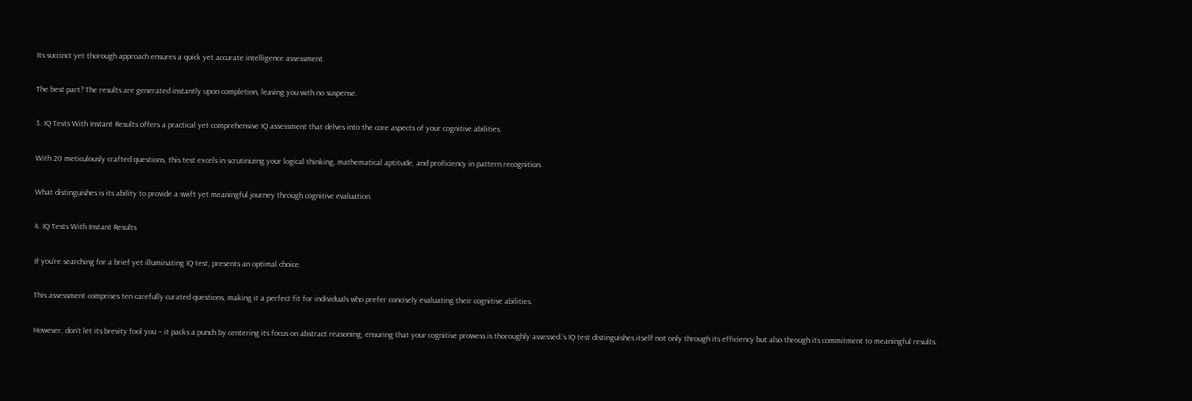Its succinct yet thorough approach ensures a quick yet accurate intelligence assessment.

The best part? The results are generated instantly upon completion, leaving you with no suspense.

3. IQ Tests With Instant Results offers a practical yet comprehensive IQ assessment that delves into the core aspects of your cognitive abilities.

With 20 meticulously crafted questions, this test excels in scrutinizing your logical thinking, mathematical aptitude, and proficiency in pattern recognition.

What distinguishes is its ability to provide a swift yet meaningful journey through cognitive evaluation.

4. IQ Tests With Instant Results

If you’re searching for a brief yet illuminating IQ test, presents an optimal choice.

This assessment comprises ten carefully curated questions, making it a perfect fit for individuals who prefer concisely evaluating their cognitive abilities.

However, don’t let its brevity fool you – it packs a punch by centering its focus on abstract reasoning, ensuring that your cognitive prowess is thoroughly assessed.’s IQ test distinguishes itself not only through its efficiency but also through its commitment to meaningful results.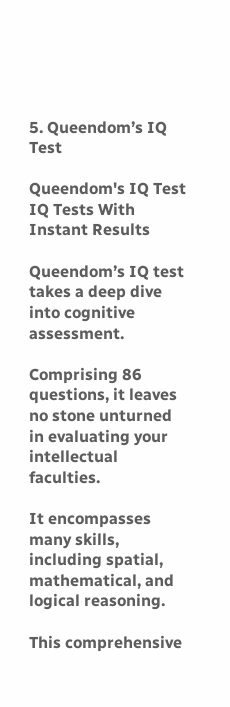5. Queendom’s IQ Test

Queendom's IQ Test IQ Tests With Instant Results

Queendom’s IQ test takes a deep dive into cognitive assessment.

Comprising 86 questions, it leaves no stone unturned in evaluating your intellectual faculties.

It encompasses many skills, including spatial, mathematical, and logical reasoning.

This comprehensive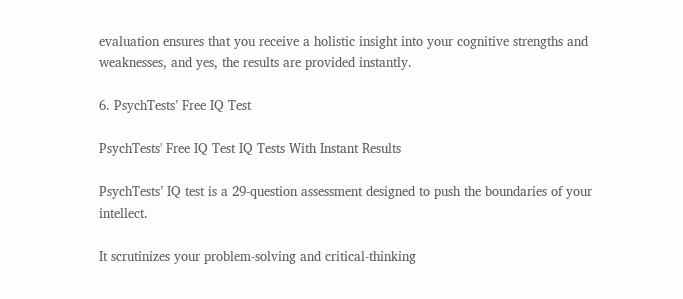evaluation ensures that you receive a holistic insight into your cognitive strengths and weaknesses, and yes, the results are provided instantly.

6. PsychTests’ Free IQ Test

PsychTests' Free IQ Test IQ Tests With Instant Results

PsychTests’ IQ test is a 29-question assessment designed to push the boundaries of your intellect.

It scrutinizes your problem-solving and critical-thinking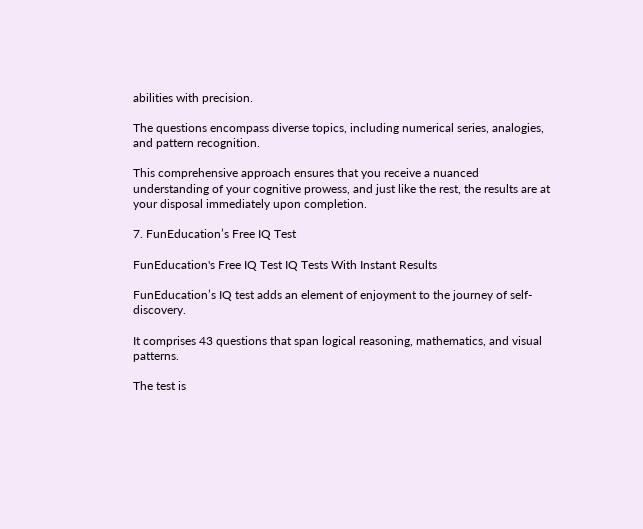abilities with precision.

The questions encompass diverse topics, including numerical series, analogies, and pattern recognition.

This comprehensive approach ensures that you receive a nuanced understanding of your cognitive prowess, and just like the rest, the results are at your disposal immediately upon completion.

7. FunEducation’s Free IQ Test

FunEducation's Free IQ Test IQ Tests With Instant Results

FunEducation’s IQ test adds an element of enjoyment to the journey of self-discovery.

It comprises 43 questions that span logical reasoning, mathematics, and visual patterns.

The test is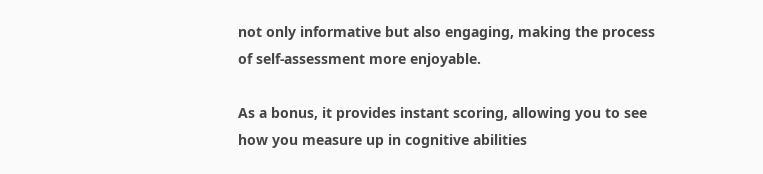not only informative but also engaging, making the process of self-assessment more enjoyable.

As a bonus, it provides instant scoring, allowing you to see how you measure up in cognitive abilities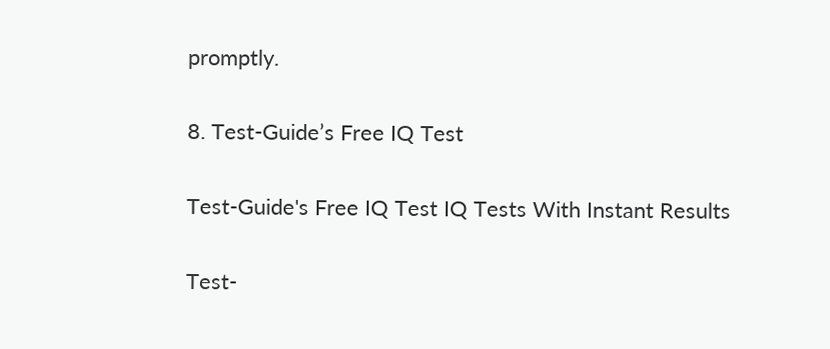promptly.

8. Test-Guide’s Free IQ Test

Test-Guide's Free IQ Test IQ Tests With Instant Results

Test-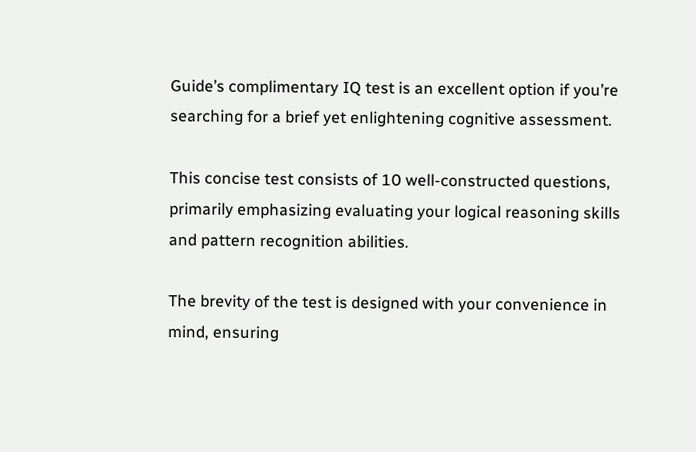Guide’s complimentary IQ test is an excellent option if you’re searching for a brief yet enlightening cognitive assessment.

This concise test consists of 10 well-constructed questions, primarily emphasizing evaluating your logical reasoning skills and pattern recognition abilities.

The brevity of the test is designed with your convenience in mind, ensuring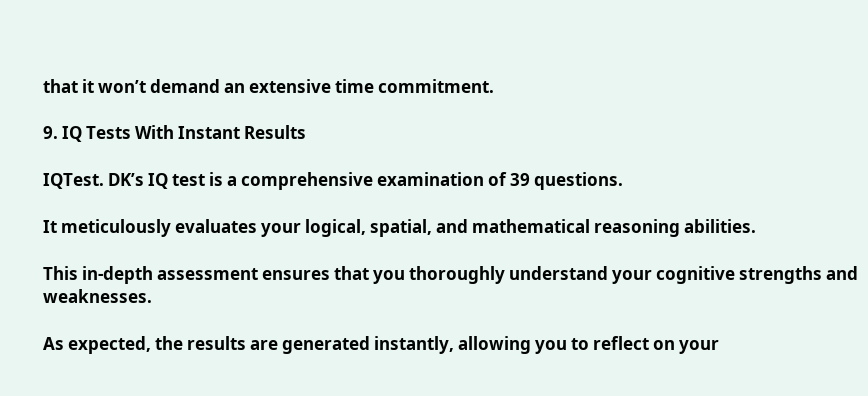that it won’t demand an extensive time commitment.

9. IQ Tests With Instant Results

IQTest. DK’s IQ test is a comprehensive examination of 39 questions.

It meticulously evaluates your logical, spatial, and mathematical reasoning abilities.

This in-depth assessment ensures that you thoroughly understand your cognitive strengths and weaknesses.

As expected, the results are generated instantly, allowing you to reflect on your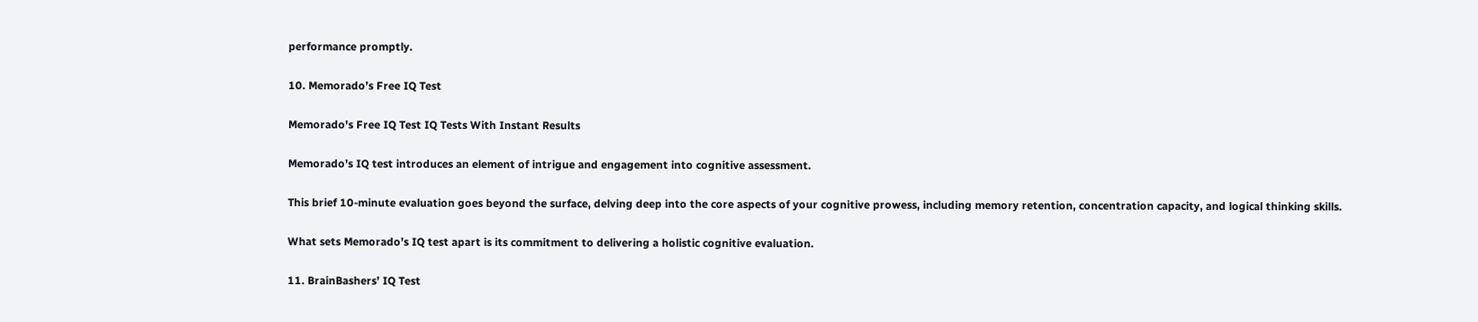performance promptly.

10. Memorado’s Free IQ Test

Memorado's Free IQ Test IQ Tests With Instant Results

Memorado’s IQ test introduces an element of intrigue and engagement into cognitive assessment.

This brief 10-minute evaluation goes beyond the surface, delving deep into the core aspects of your cognitive prowess, including memory retention, concentration capacity, and logical thinking skills.

What sets Memorado’s IQ test apart is its commitment to delivering a holistic cognitive evaluation.

11. BrainBashers’ IQ Test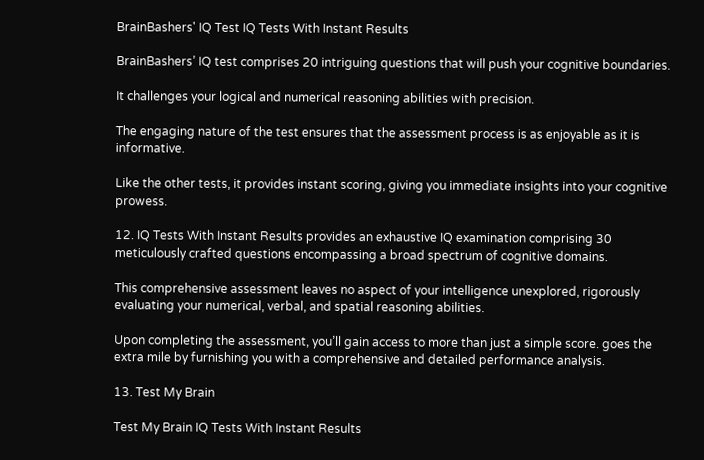BrainBashers' IQ Test IQ Tests With Instant Results

BrainBashers’ IQ test comprises 20 intriguing questions that will push your cognitive boundaries.

It challenges your logical and numerical reasoning abilities with precision.

The engaging nature of the test ensures that the assessment process is as enjoyable as it is informative.

Like the other tests, it provides instant scoring, giving you immediate insights into your cognitive prowess.

12. IQ Tests With Instant Results provides an exhaustive IQ examination comprising 30 meticulously crafted questions encompassing a broad spectrum of cognitive domains.

This comprehensive assessment leaves no aspect of your intelligence unexplored, rigorously evaluating your numerical, verbal, and spatial reasoning abilities.

Upon completing the assessment, you’ll gain access to more than just a simple score. goes the extra mile by furnishing you with a comprehensive and detailed performance analysis.

13. Test My Brain

Test My Brain IQ Tests With Instant Results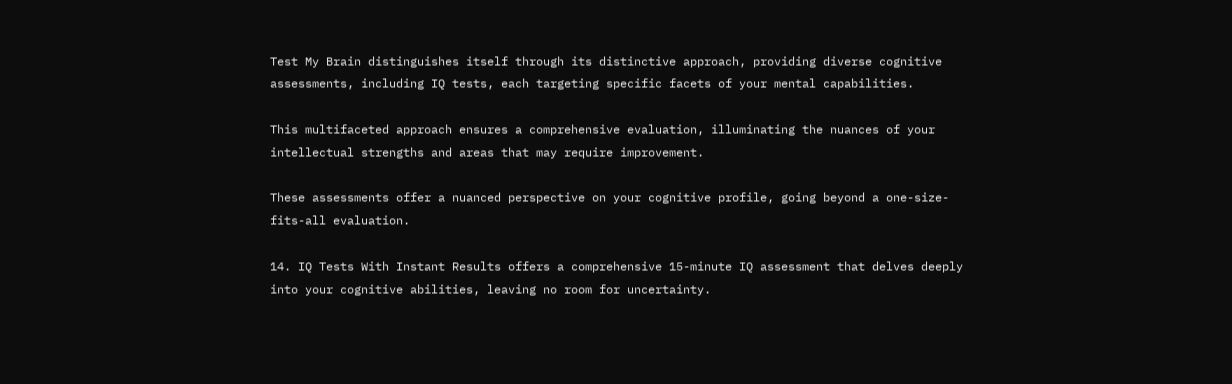Test My Brain distinguishes itself through its distinctive approach, providing diverse cognitive assessments, including IQ tests, each targeting specific facets of your mental capabilities.

This multifaceted approach ensures a comprehensive evaluation, illuminating the nuances of your intellectual strengths and areas that may require improvement.

These assessments offer a nuanced perspective on your cognitive profile, going beyond a one-size-fits-all evaluation.

14. IQ Tests With Instant Results offers a comprehensive 15-minute IQ assessment that delves deeply into your cognitive abilities, leaving no room for uncertainty.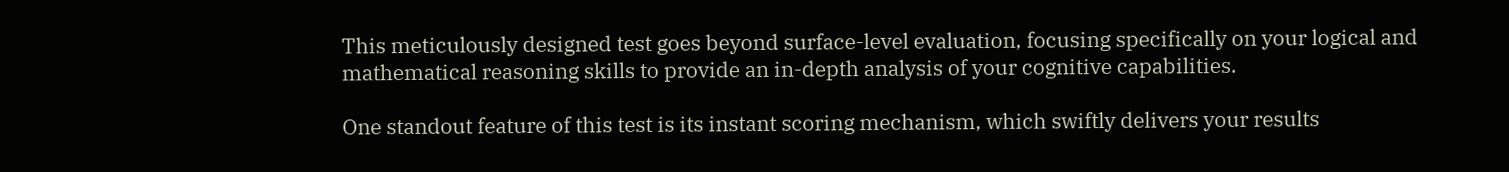This meticulously designed test goes beyond surface-level evaluation, focusing specifically on your logical and mathematical reasoning skills to provide an in-depth analysis of your cognitive capabilities.

One standout feature of this test is its instant scoring mechanism, which swiftly delivers your results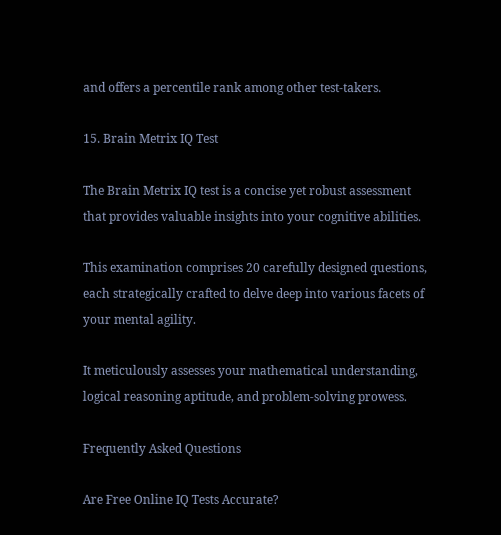and offers a percentile rank among other test-takers.

15. Brain Metrix IQ Test

The Brain Metrix IQ test is a concise yet robust assessment that provides valuable insights into your cognitive abilities.

This examination comprises 20 carefully designed questions, each strategically crafted to delve deep into various facets of your mental agility.

It meticulously assesses your mathematical understanding, logical reasoning aptitude, and problem-solving prowess.

Frequently Asked Questions

Are Free Online IQ Tests Accurate?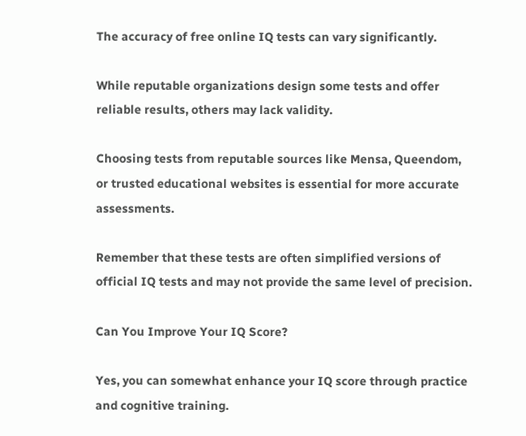The accuracy of free online IQ tests can vary significantly.

While reputable organizations design some tests and offer reliable results, others may lack validity.

Choosing tests from reputable sources like Mensa, Queendom, or trusted educational websites is essential for more accurate assessments.

Remember that these tests are often simplified versions of official IQ tests and may not provide the same level of precision.

Can You Improve Your IQ Score?

Yes, you can somewhat enhance your IQ score through practice and cognitive training.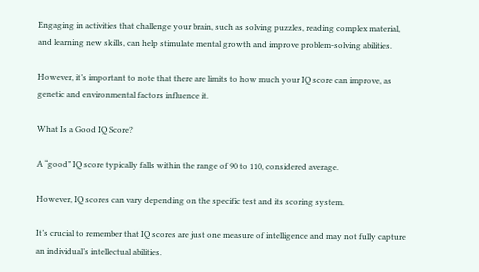Engaging in activities that challenge your brain, such as solving puzzles, reading complex material, and learning new skills, can help stimulate mental growth and improve problem-solving abilities.

However, it’s important to note that there are limits to how much your IQ score can improve, as genetic and environmental factors influence it.

What Is a Good IQ Score?

A “good” IQ score typically falls within the range of 90 to 110, considered average.

However, IQ scores can vary depending on the specific test and its scoring system.

It’s crucial to remember that IQ scores are just one measure of intelligence and may not fully capture an individual’s intellectual abilities.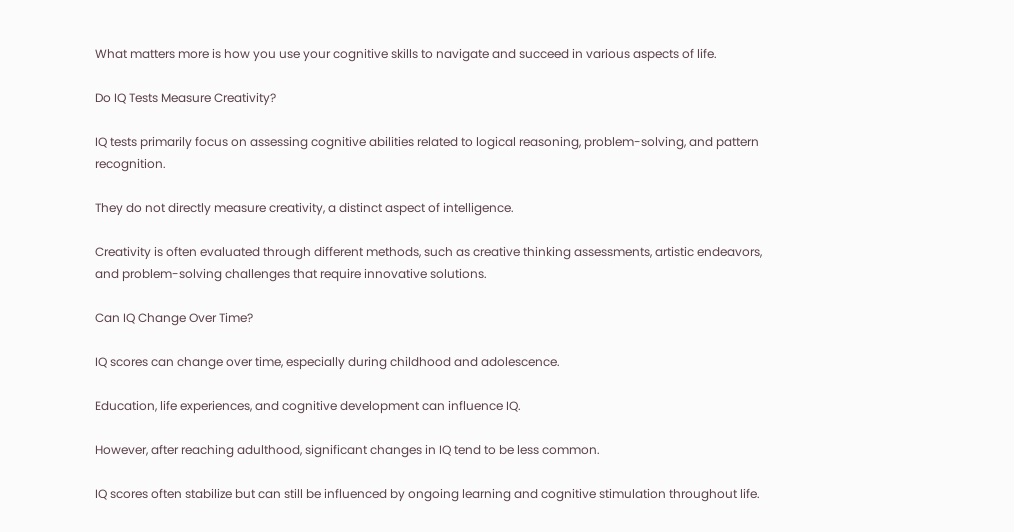What matters more is how you use your cognitive skills to navigate and succeed in various aspects of life.

Do IQ Tests Measure Creativity?

IQ tests primarily focus on assessing cognitive abilities related to logical reasoning, problem-solving, and pattern recognition.

They do not directly measure creativity, a distinct aspect of intelligence.

Creativity is often evaluated through different methods, such as creative thinking assessments, artistic endeavors, and problem-solving challenges that require innovative solutions.

Can IQ Change Over Time?

IQ scores can change over time, especially during childhood and adolescence.

Education, life experiences, and cognitive development can influence IQ.

However, after reaching adulthood, significant changes in IQ tend to be less common.

IQ scores often stabilize but can still be influenced by ongoing learning and cognitive stimulation throughout life.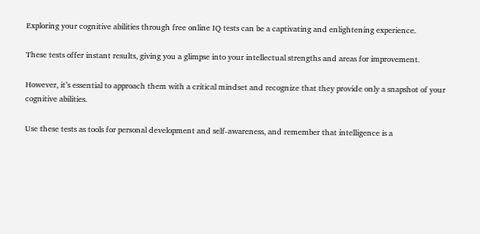Exploring your cognitive abilities through free online IQ tests can be a captivating and enlightening experience.

These tests offer instant results, giving you a glimpse into your intellectual strengths and areas for improvement.

However, it’s essential to approach them with a critical mindset and recognize that they provide only a snapshot of your cognitive abilities.

Use these tests as tools for personal development and self-awareness, and remember that intelligence is a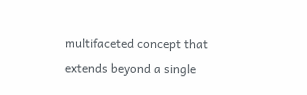multifaceted concept that extends beyond a single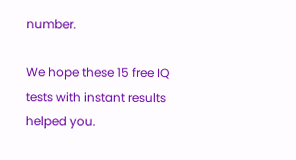number.

We hope these 15 free IQ tests with instant results helped you.